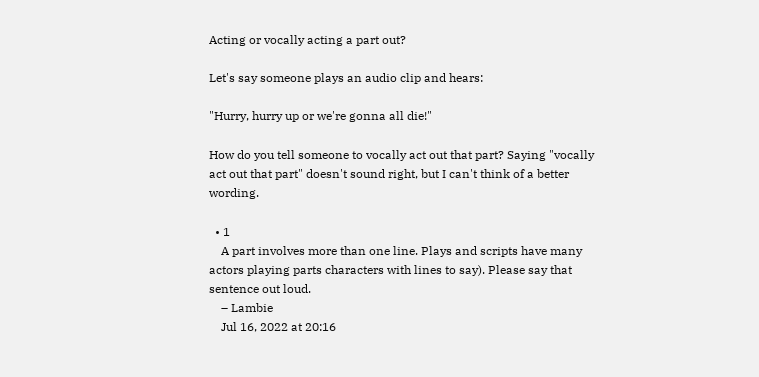Acting or vocally acting a part out?

Let's say someone plays an audio clip and hears:

"Hurry, hurry up or we're gonna all die!"

How do you tell someone to vocally act out that part? Saying "vocally act out that part" doesn't sound right, but I can't think of a better wording.

  • 1
    A part involves more than one line. Plays and scripts have many actors playing parts characters with lines to say). Please say that sentence out loud.
    – Lambie
    Jul 16, 2022 at 20:16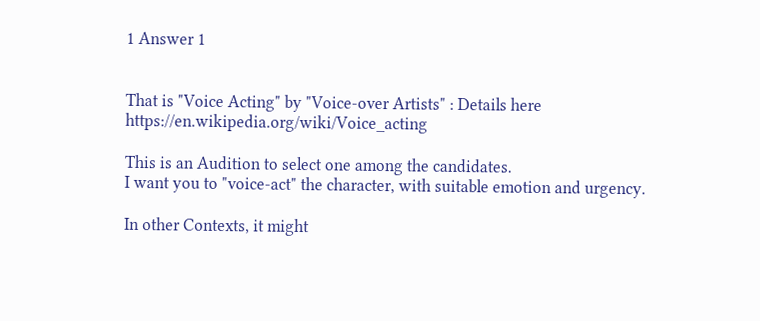1 Answer 1


That is "Voice Acting" by "Voice-over Artists" : Details here https://en.wikipedia.org/wiki/Voice_acting

This is an Audition to select one among the candidates.
I want you to "voice-act" the character, with suitable emotion and urgency.

In other Contexts, it might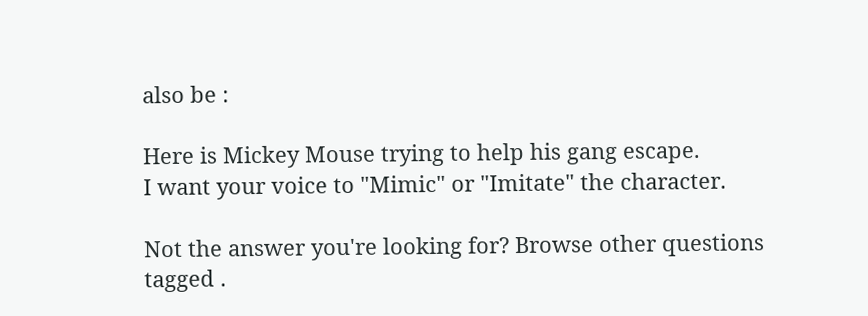also be :

Here is Mickey Mouse trying to help his gang escape.
I want your voice to "Mimic" or "Imitate" the character.

Not the answer you're looking for? Browse other questions tagged .